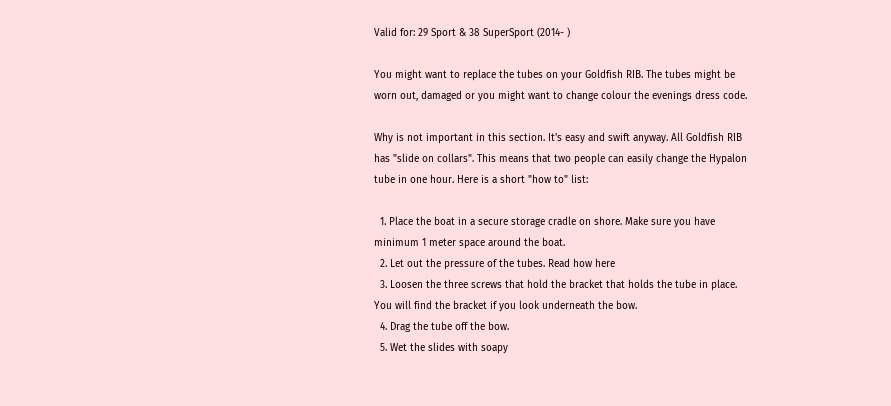Valid for: 29 Sport & 38 SuperSport (2014- )

You might want to replace the tubes on your Goldfish RIB. The tubes might be worn out, damaged or you might want to change colour the evenings dress code.

Why is not important in this section. It's easy and swift anyway. All Goldfish RIB has "slide on collars". This means that two people can easily change the Hypalon tube in one hour. Here is a short "how to" list:

  1. Place the boat in a secure storage cradle on shore. Make sure you have minimum 1 meter space around the boat.
  2. Let out the pressure of the tubes. Read how here
  3. Loosen the three screws that hold the bracket that holds the tube in place. You will find the bracket if you look underneath the bow.
  4. Drag the tube off the bow.
  5. Wet the slides with soapy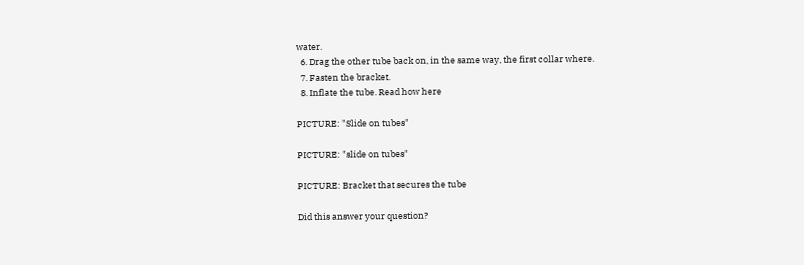water.
  6. Drag the other tube back on, in the same way, the first collar where.
  7. Fasten the bracket.
  8. Inflate the tube. Read how here

PICTURE: "Slide on tubes"

PICTURE: "slide on tubes"

PICTURE: Bracket that secures the tube

Did this answer your question?